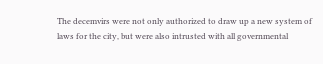The decemvirs were not only authorized to draw up a new system of laws for the city, but were also intrusted with all governmental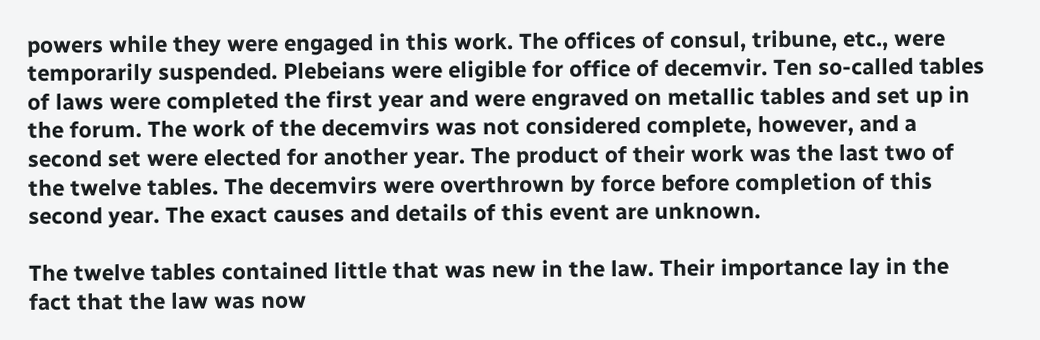powers while they were engaged in this work. The offices of consul, tribune, etc., were temporarily suspended. Plebeians were eligible for office of decemvir. Ten so-called tables of laws were completed the first year and were engraved on metallic tables and set up in the forum. The work of the decemvirs was not considered complete, however, and a second set were elected for another year. The product of their work was the last two of the twelve tables. The decemvirs were overthrown by force before completion of this second year. The exact causes and details of this event are unknown.

The twelve tables contained little that was new in the law. Their importance lay in the fact that the law was now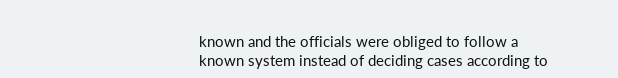known and the officials were obliged to follow a known system instead of deciding cases according to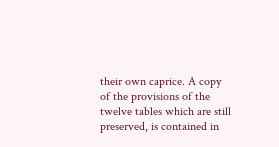their own caprice. A copy of the provisions of the twelve tables which are still preserved, is contained in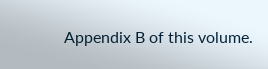Appendix B of this volume.